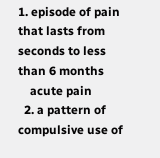1. episode of pain that lasts from seconds to less than 6 months
    acute pain
  2. a pattern of compulsive use of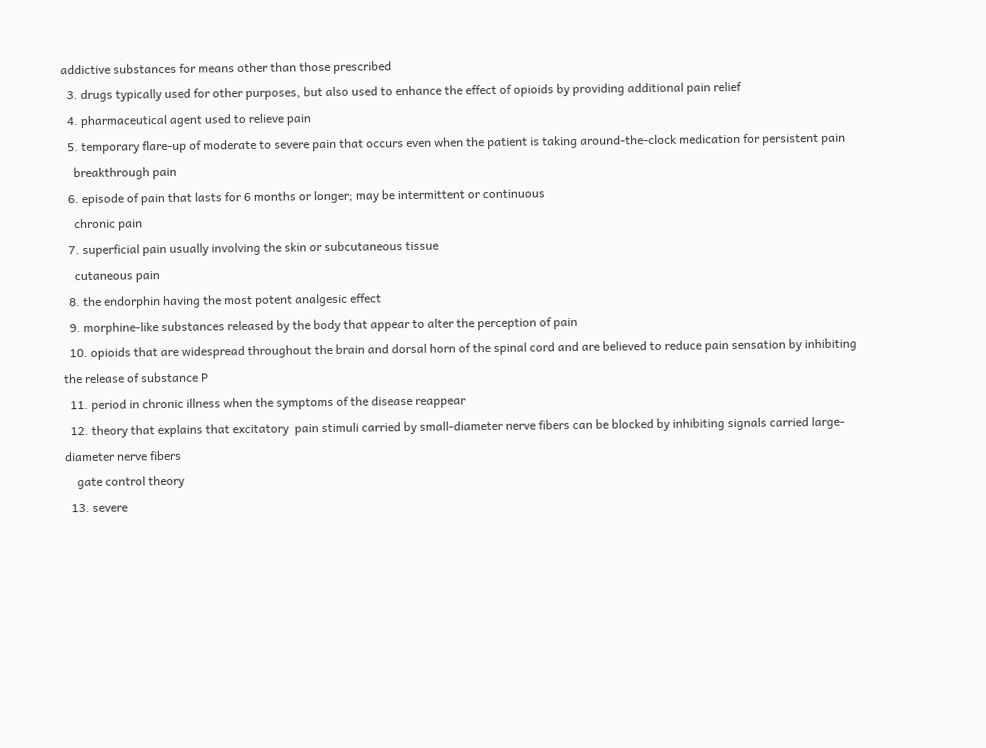addictive substances for means other than those prescribed
  3. drugs typically used for other purposes, but also used to enhance the effect of opioids by providing additional pain relief
  4. pharmaceutical agent used to relieve pain
  5. temporary flare-up of moderate to severe pain that occurs even when the patient is taking around-the-clock medication for persistent pain
    breakthrough pain
  6. episode of pain that lasts for 6 months or longer; may be intermittent or continuous
    chronic pain
  7. superficial pain usually involving the skin or subcutaneous tissue
    cutaneous pain
  8. the endorphin having the most potent analgesic effect
  9. morphine-like substances released by the body that appear to alter the perception of pain
  10. opioids that are widespread throughout the brain and dorsal horn of the spinal cord and are believed to reduce pain sensation by inhibiting the release of substance P
  11. period in chronic illness when the symptoms of the disease reappear
  12. theory that explains that excitatory  pain stimuli carried by small-diameter nerve fibers can be blocked by inhibiting signals carried large-diameter nerve fibers
    gate control theory
  13. severe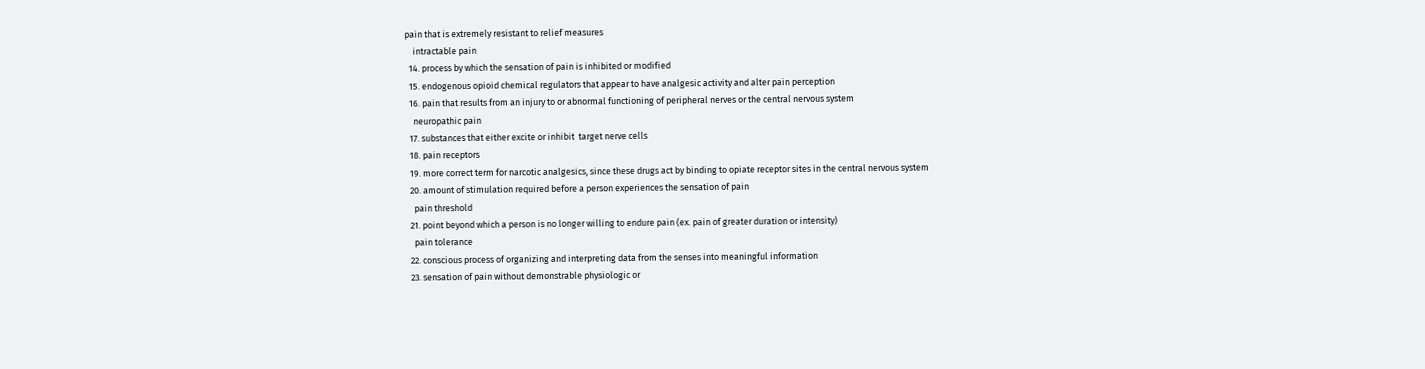pain that is extremely resistant to relief measures
    intractable pain
  14. process by which the sensation of pain is inhibited or modified
  15. endogenous opioid chemical regulators that appear to have analgesic activity and alter pain perception
  16. pain that results from an injury to or abnormal functioning of peripheral nerves or the central nervous system
    neuropathic pain
  17. substances that either excite or inhibit  target nerve cells
  18. pain receptors
  19. more correct term for narcotic analgesics, since these drugs act by binding to opiate receptor sites in the central nervous system
  20. amount of stimulation required before a person experiences the sensation of pain
    pain threshold
  21. point beyond which a person is no longer willing to endure pain (ex. pain of greater duration or intensity)
    pain tolerance
  22. conscious process of organizing and interpreting data from the senses into meaningful information
  23. sensation of pain without demonstrable physiologic or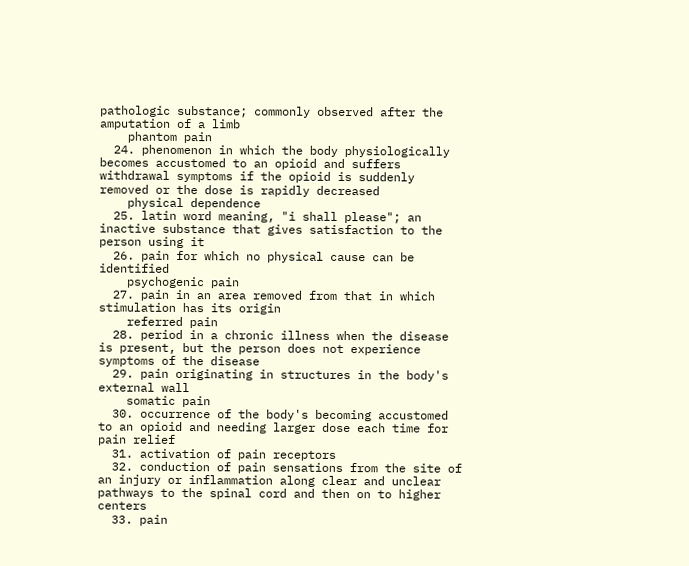pathologic substance; commonly observed after the amputation of a limb
    phantom pain
  24. phenomenon in which the body physiologically becomes accustomed to an opioid and suffers withdrawal symptoms if the opioid is suddenly removed or the dose is rapidly decreased
    physical dependence
  25. latin word meaning, "i shall please"; an inactive substance that gives satisfaction to the person using it
  26. pain for which no physical cause can be identified
    psychogenic pain
  27. pain in an area removed from that in which  stimulation has its origin
    referred pain
  28. period in a chronic illness when the disease is present, but the person does not experience symptoms of the disease
  29. pain originating in structures in the body's external wall
    somatic pain
  30. occurrence of the body's becoming accustomed to an opioid and needing larger dose each time for pain relief
  31. activation of pain receptors
  32. conduction of pain sensations from the site of an injury or inflammation along clear and unclear pathways to the spinal cord and then on to higher centers
  33. pain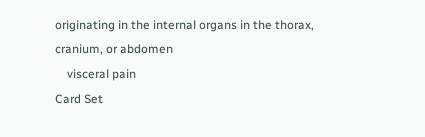originating in the internal organs in the thorax, cranium, or abdomen
    visceral pain
Card Set